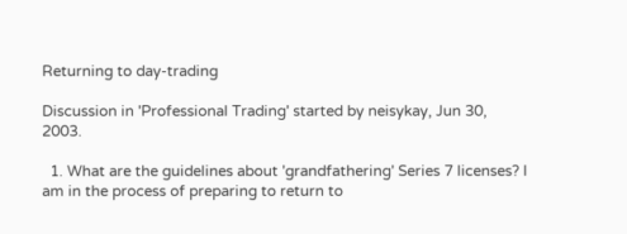Returning to day-trading

Discussion in 'Professional Trading' started by neisykay, Jun 30, 2003.

  1. What are the guidelines about 'grandfathering' Series 7 licenses? I am in the process of preparing to return to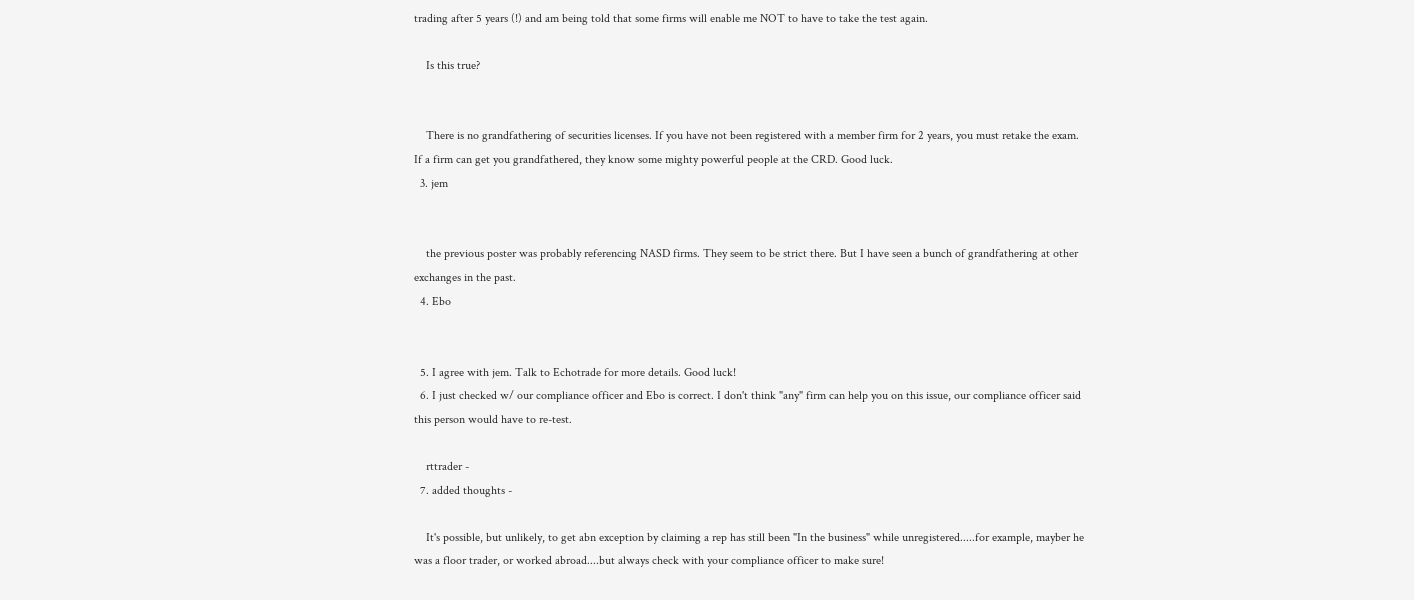trading after 5 years (!) and am being told that some firms will enable me NOT to have to take the test again.

    Is this true?


    There is no grandfathering of securities licenses. If you have not been registered with a member firm for 2 years, you must retake the exam. If a firm can get you grandfathered, they know some mighty powerful people at the CRD. Good luck.
  3. jem


    the previous poster was probably referencing NASD firms. They seem to be strict there. But I have seen a bunch of grandfathering at other exchanges in the past.
  4. Ebo


  5. I agree with jem. Talk to Echotrade for more details. Good luck!
  6. I just checked w/ our compliance officer and Ebo is correct. I don't think "any" firm can help you on this issue, our compliance officer said this person would have to re-test.

    rttrader -
  7. added thoughts -

    It's possible, but unlikely, to get abn exception by claiming a rep has still been "In the business" while unregistered.....for example, mayber he was a floor trader, or worked abroad....but always check with your compliance officer to make sure!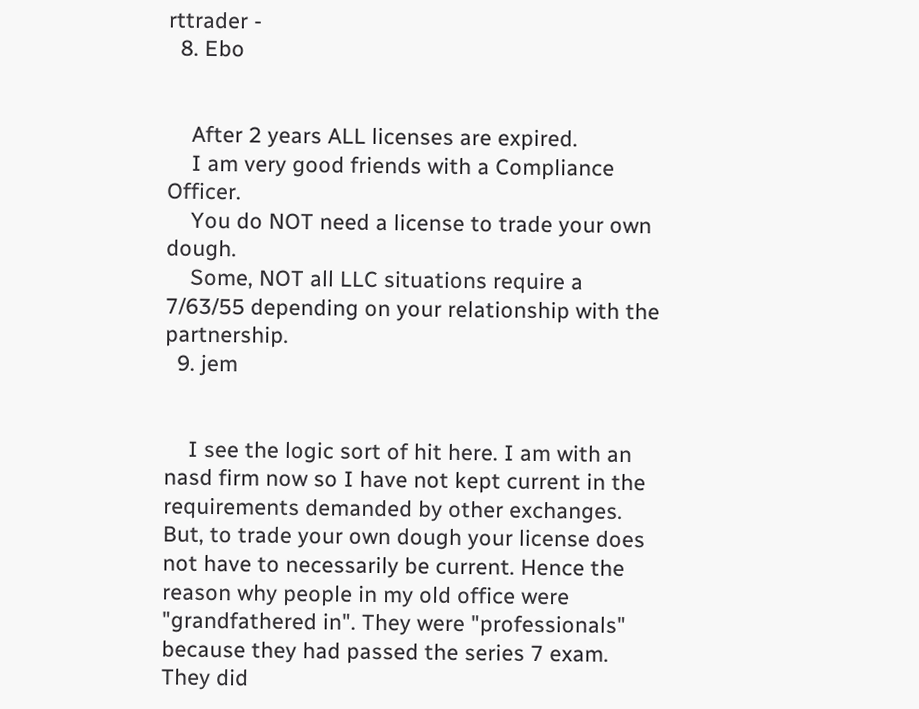rttrader -
  8. Ebo


    After 2 years ALL licenses are expired.
    I am very good friends with a Compliance Officer.
    You do NOT need a license to trade your own dough.
    Some, NOT all LLC situations require a 7/63/55 depending on your relationship with the partnership.
  9. jem


    I see the logic sort of hit here. I am with an nasd firm now so I have not kept current in the requirements demanded by other exchanges. But, to trade your own dough your license does not have to necessarily be current. Hence the reason why people in my old office were "grandfathered in". They were "professionals" because they had passed the series 7 exam. They did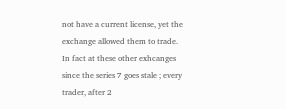not have a current license, yet the exchange allowed them to trade. In fact at these other exhcanges since the series 7 goes stale ; every trader, after 2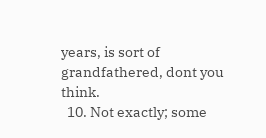years, is sort of grandfathered, dont you think.
  10. Not exactly; some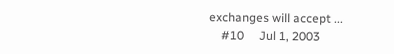exchanges will accept ...
    #10     Jul 1, 2003